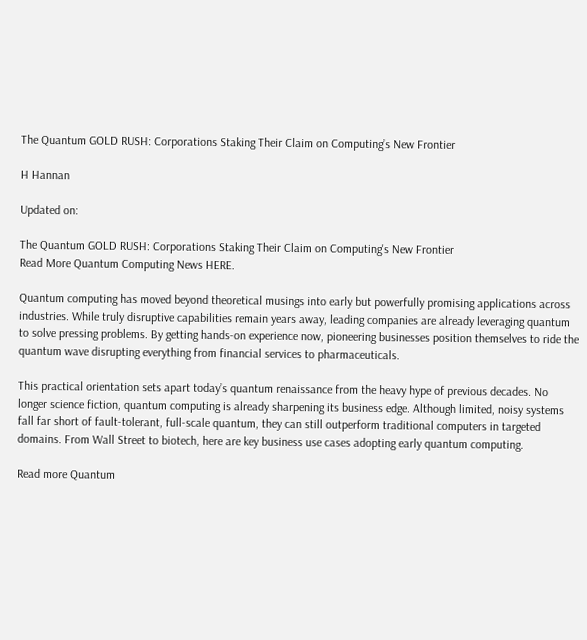The Quantum GOLD RUSH: Corporations Staking Their Claim on Computing’s New Frontier

H Hannan

Updated on:

The Quantum GOLD RUSH: Corporations Staking Their Claim on Computing's New Frontier
Read More Quantum Computing News HERE.

Quantum computing has moved beyond theoretical musings into early but powerfully promising applications across industries. While truly disruptive capabilities remain years away, leading companies are already leveraging quantum to solve pressing problems. By getting hands-on experience now, pioneering businesses position themselves to ride the quantum wave disrupting everything from financial services to pharmaceuticals.

This practical orientation sets apart today’s quantum renaissance from the heavy hype of previous decades. No longer science fiction, quantum computing is already sharpening its business edge. Although limited, noisy systems fall far short of fault-tolerant, full-scale quantum, they can still outperform traditional computers in targeted domains. From Wall Street to biotech, here are key business use cases adopting early quantum computing.

Read more Quantum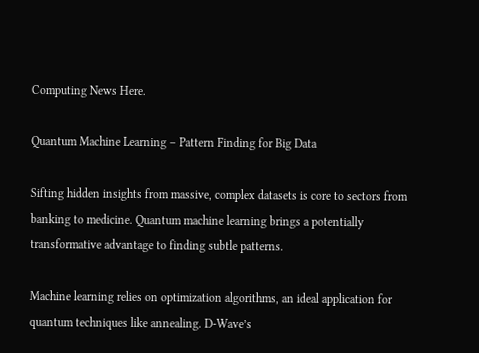Computing News Here.

Quantum Machine Learning – Pattern Finding for Big Data

Sifting hidden insights from massive, complex datasets is core to sectors from banking to medicine. Quantum machine learning brings a potentially transformative advantage to finding subtle patterns.

Machine learning relies on optimization algorithms, an ideal application for quantum techniques like annealing. D-Wave’s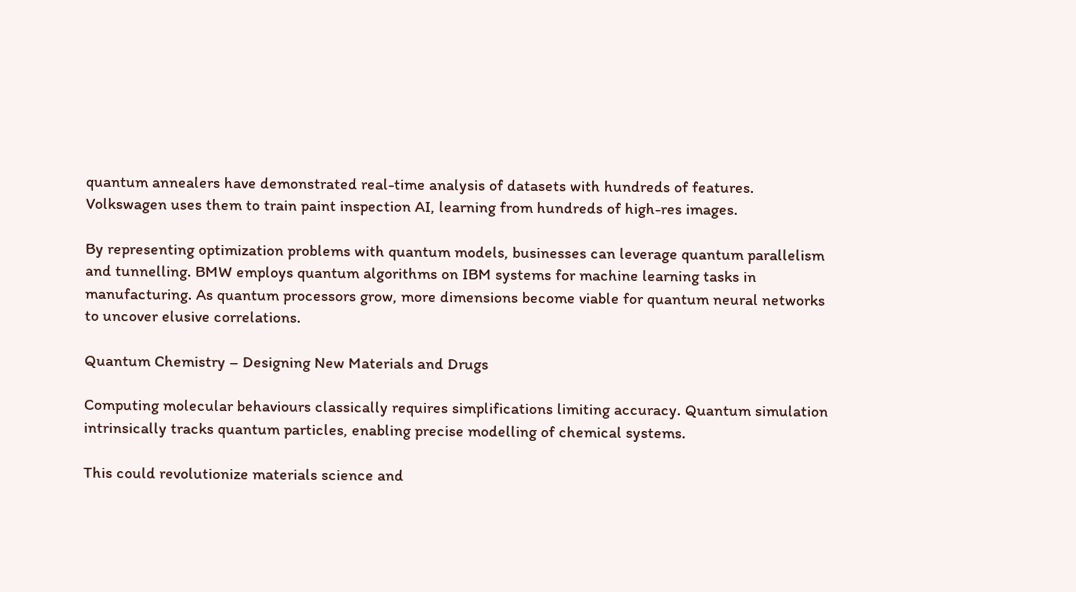quantum annealers have demonstrated real-time analysis of datasets with hundreds of features. Volkswagen uses them to train paint inspection AI, learning from hundreds of high-res images.

By representing optimization problems with quantum models, businesses can leverage quantum parallelism and tunnelling. BMW employs quantum algorithms on IBM systems for machine learning tasks in manufacturing. As quantum processors grow, more dimensions become viable for quantum neural networks to uncover elusive correlations.

Quantum Chemistry – Designing New Materials and Drugs

Computing molecular behaviours classically requires simplifications limiting accuracy. Quantum simulation intrinsically tracks quantum particles, enabling precise modelling of chemical systems.

This could revolutionize materials science and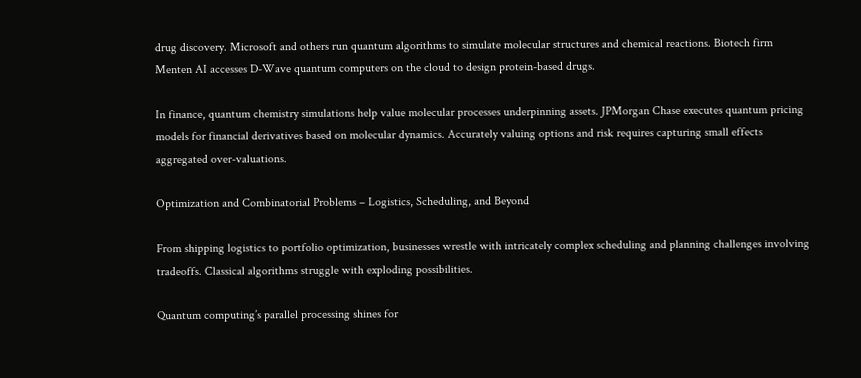drug discovery. Microsoft and others run quantum algorithms to simulate molecular structures and chemical reactions. Biotech firm Menten AI accesses D-Wave quantum computers on the cloud to design protein-based drugs.

In finance, quantum chemistry simulations help value molecular processes underpinning assets. JPMorgan Chase executes quantum pricing models for financial derivatives based on molecular dynamics. Accurately valuing options and risk requires capturing small effects aggregated over-valuations.

Optimization and Combinatorial Problems – Logistics, Scheduling, and Beyond

From shipping logistics to portfolio optimization, businesses wrestle with intricately complex scheduling and planning challenges involving tradeoffs. Classical algorithms struggle with exploding possibilities.

Quantum computing’s parallel processing shines for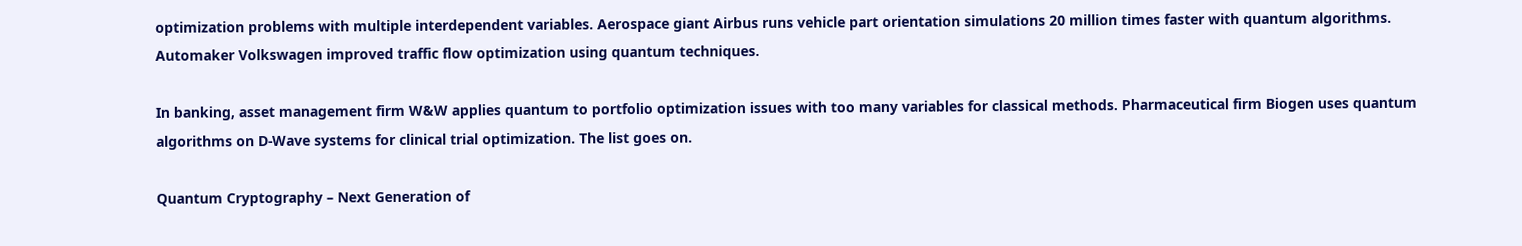optimization problems with multiple interdependent variables. Aerospace giant Airbus runs vehicle part orientation simulations 20 million times faster with quantum algorithms. Automaker Volkswagen improved traffic flow optimization using quantum techniques.

In banking, asset management firm W&W applies quantum to portfolio optimization issues with too many variables for classical methods. Pharmaceutical firm Biogen uses quantum algorithms on D-Wave systems for clinical trial optimization. The list goes on.

Quantum Cryptography – Next Generation of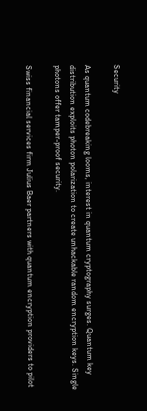Security

As quantum codebreaking looms, interest in quantum cryptography surges. Quantum key distribution exploits photon polarization to create unhackable random encryption keys. Single photons offer tamper-proof security.

Swiss financial services firm Julius Baer partners with quantum encryption providers to pilot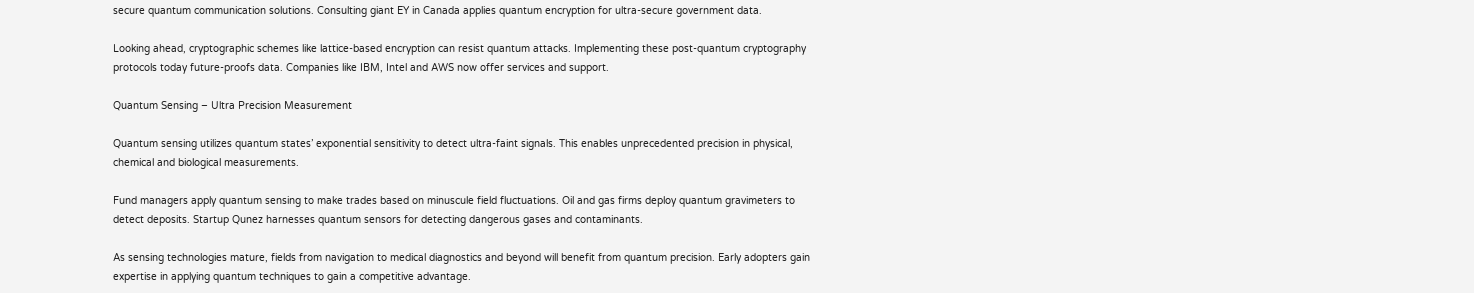secure quantum communication solutions. Consulting giant EY in Canada applies quantum encryption for ultra-secure government data.

Looking ahead, cryptographic schemes like lattice-based encryption can resist quantum attacks. Implementing these post-quantum cryptography protocols today future-proofs data. Companies like IBM, Intel and AWS now offer services and support.

Quantum Sensing – Ultra Precision Measurement

Quantum sensing utilizes quantum states’ exponential sensitivity to detect ultra-faint signals. This enables unprecedented precision in physical, chemical and biological measurements.

Fund managers apply quantum sensing to make trades based on minuscule field fluctuations. Oil and gas firms deploy quantum gravimeters to detect deposits. Startup Qunez harnesses quantum sensors for detecting dangerous gases and contaminants.

As sensing technologies mature, fields from navigation to medical diagnostics and beyond will benefit from quantum precision. Early adopters gain expertise in applying quantum techniques to gain a competitive advantage.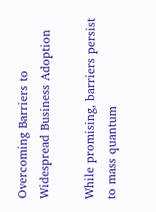Overcoming Barriers to Widespread Business Adoption

While promising, barriers persist to mass quantum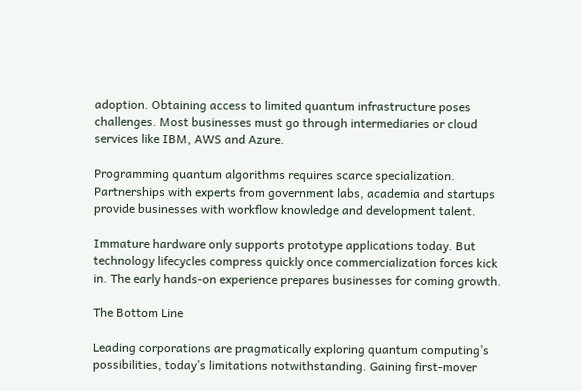adoption. Obtaining access to limited quantum infrastructure poses challenges. Most businesses must go through intermediaries or cloud services like IBM, AWS and Azure.

Programming quantum algorithms requires scarce specialization. Partnerships with experts from government labs, academia and startups provide businesses with workflow knowledge and development talent.

Immature hardware only supports prototype applications today. But technology lifecycles compress quickly once commercialization forces kick in. The early hands-on experience prepares businesses for coming growth.

The Bottom Line

Leading corporations are pragmatically exploring quantum computing’s possibilities, today’s limitations notwithstanding. Gaining first-mover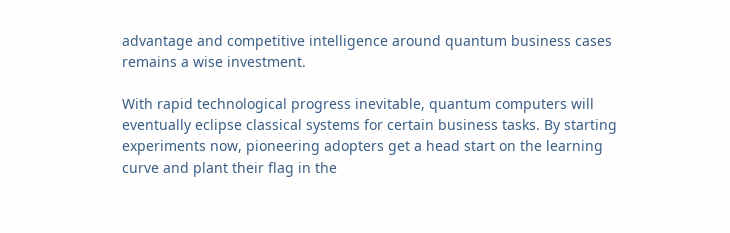advantage and competitive intelligence around quantum business cases remains a wise investment.

With rapid technological progress inevitable, quantum computers will eventually eclipse classical systems for certain business tasks. By starting experiments now, pioneering adopters get a head start on the learning curve and plant their flag in the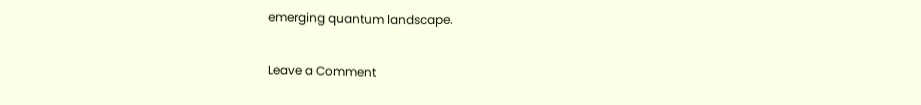emerging quantum landscape.

Leave a Comment